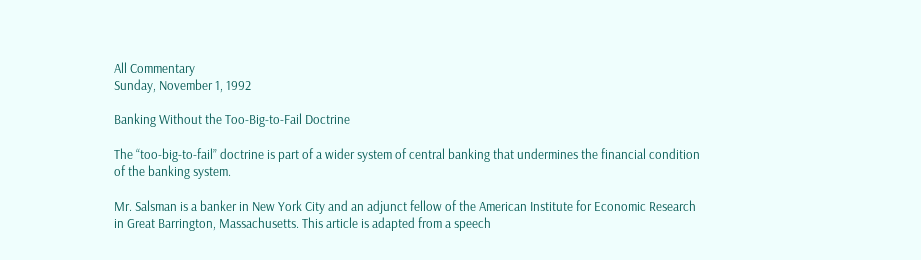All Commentary
Sunday, November 1, 1992

Banking Without the Too-Big-to-Fail Doctrine

The “too-big-to-fail” doctrine is part of a wider system of central banking that undermines the financial condition of the banking system.

Mr. Salsman is a banker in New York City and an adjunct fellow of the American Institute for Economic Research in Great Barrington, Massachusetts. This article is adapted from a speech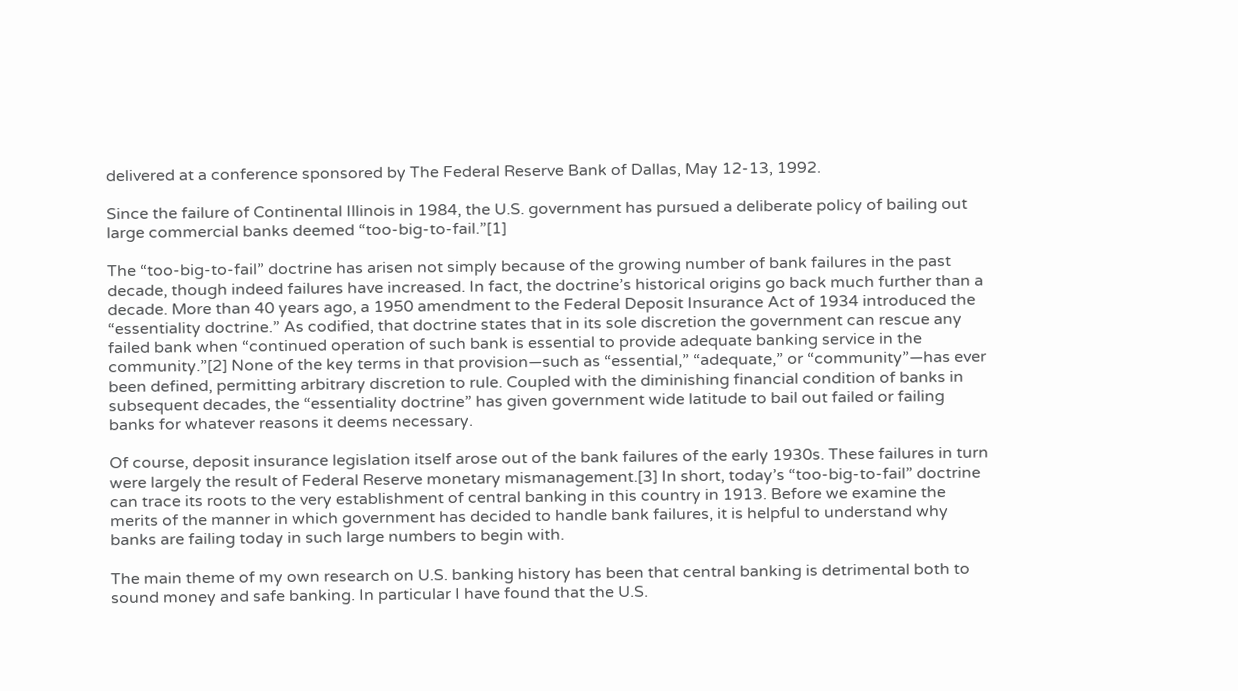delivered at a conference sponsored by The Federal Reserve Bank of Dallas, May 12-13, 1992.

Since the failure of Continental Illinois in 1984, the U.S. government has pursued a deliberate policy of bailing out large commercial banks deemed “too-big-to-fail.”[1]

The “too-big-to-fail” doctrine has arisen not simply because of the growing number of bank failures in the past decade, though indeed failures have increased. In fact, the doctrine’s historical origins go back much further than a decade. More than 40 years ago, a 1950 amendment to the Federal Deposit Insurance Act of 1934 introduced the “essentiality doctrine.” As codified, that doctrine states that in its sole discretion the government can rescue any failed bank when “continued operation of such bank is essential to provide adequate banking service in the community.”[2] None of the key terms in that provision—such as “essential,” “adequate,” or “community”—has ever been defined, permitting arbitrary discretion to rule. Coupled with the diminishing financial condition of banks in subsequent decades, the “essentiality doctrine” has given government wide latitude to bail out failed or failing banks for whatever reasons it deems necessary.

Of course, deposit insurance legislation itself arose out of the bank failures of the early 1930s. These failures in turn were largely the result of Federal Reserve monetary mismanagement.[3] In short, today’s “too-big-to-fail” doctrine can trace its roots to the very establishment of central banking in this country in 1913. Before we examine the merits of the manner in which government has decided to handle bank failures, it is helpful to understand why banks are failing today in such large numbers to begin with.

The main theme of my own research on U.S. banking history has been that central banking is detrimental both to sound money and safe banking. In particular I have found that the U.S.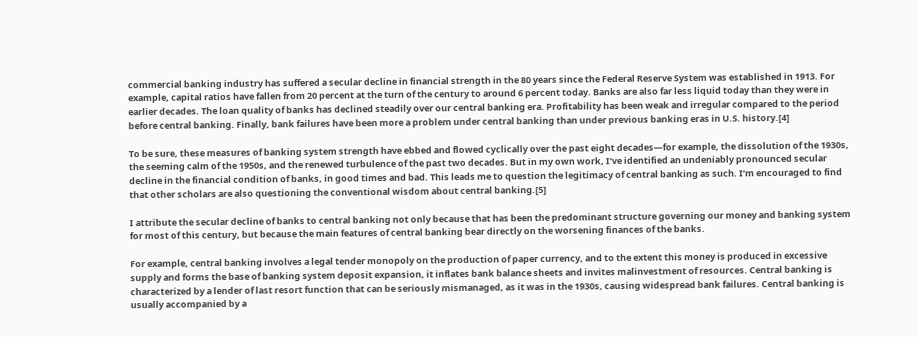commercial banking industry has suffered a secular decline in financial strength in the 80 years since the Federal Reserve System was established in 1913. For example, capital ratios have fallen from 20 percent at the turn of the century to around 6 percent today. Banks are also far less liquid today than they were in earlier decades. The loan quality of banks has declined steadily over our central banking era. Profitability has been weak and irregular compared to the period before central banking. Finally, bank failures have been more a problem under central banking than under previous banking eras in U.S. history.[4]

To be sure, these measures of banking system strength have ebbed and flowed cyclically over the past eight decades—for example, the dissolution of the 1930s, the seeming calm of the 1950s, and the renewed turbulence of the past two decades. But in my own work, I’ve identified an undeniably pronounced secular decline in the financial condition of banks, in good times and bad. This leads me to question the legitimacy of central banking as such. I’m encouraged to find that other scholars are also questioning the conventional wisdom about central banking.[5]

I attribute the secular decline of banks to central banking not only because that has been the predominant structure governing our money and banking system for most of this century, but because the main features of central banking bear directly on the worsening finances of the banks.

For example, central banking involves a legal tender monopoly on the production of paper currency, and to the extent this money is produced in excessive supply and forms the base of banking system deposit expansion, it inflates bank balance sheets and invites malinvestment of resources. Central banking is characterized by a lender of last resort function that can be seriously mismanaged, as it was in the 1930s, causing widespread bank failures. Central banking is usually accompanied by a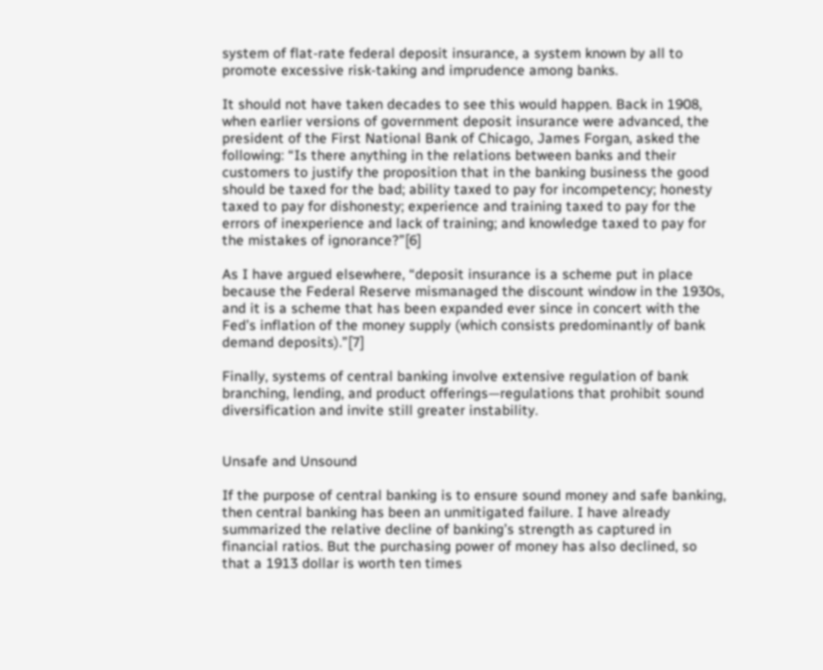system of flat-rate federal deposit insurance, a system known by all to promote excessive risk-taking and imprudence among banks.

It should not have taken decades to see this would happen. Back in 1908, when earlier versions of government deposit insurance were advanced, the president of the First National Bank of Chicago, James Forgan, asked the following: “Is there anything in the relations between banks and their customers to justify the proposition that in the banking business the good should be taxed for the bad; ability taxed to pay for incompetency; honesty taxed to pay for dishonesty; experience and training taxed to pay for the errors of inexperience and lack of training; and knowledge taxed to pay for the mistakes of ignorance?”[6]

As I have argued elsewhere, “deposit insurance is a scheme put in place because the Federal Reserve mismanaged the discount window in the 1930s, and it is a scheme that has been expanded ever since in concert with the Fed’s inflation of the money supply (which consists predominantly of bank demand deposits).”[7]

Finally, systems of central banking involve extensive regulation of bank branching, lending, and product offerings—regulations that prohibit sound diversification and invite still greater instability.


Unsafe and Unsound

If the purpose of central banking is to ensure sound money and safe banking, then central banking has been an unmitigated failure. I have already summarized the relative decline of banking’s strength as captured in financial ratios. But the purchasing power of money has also declined, so that a 1913 dollar is worth ten times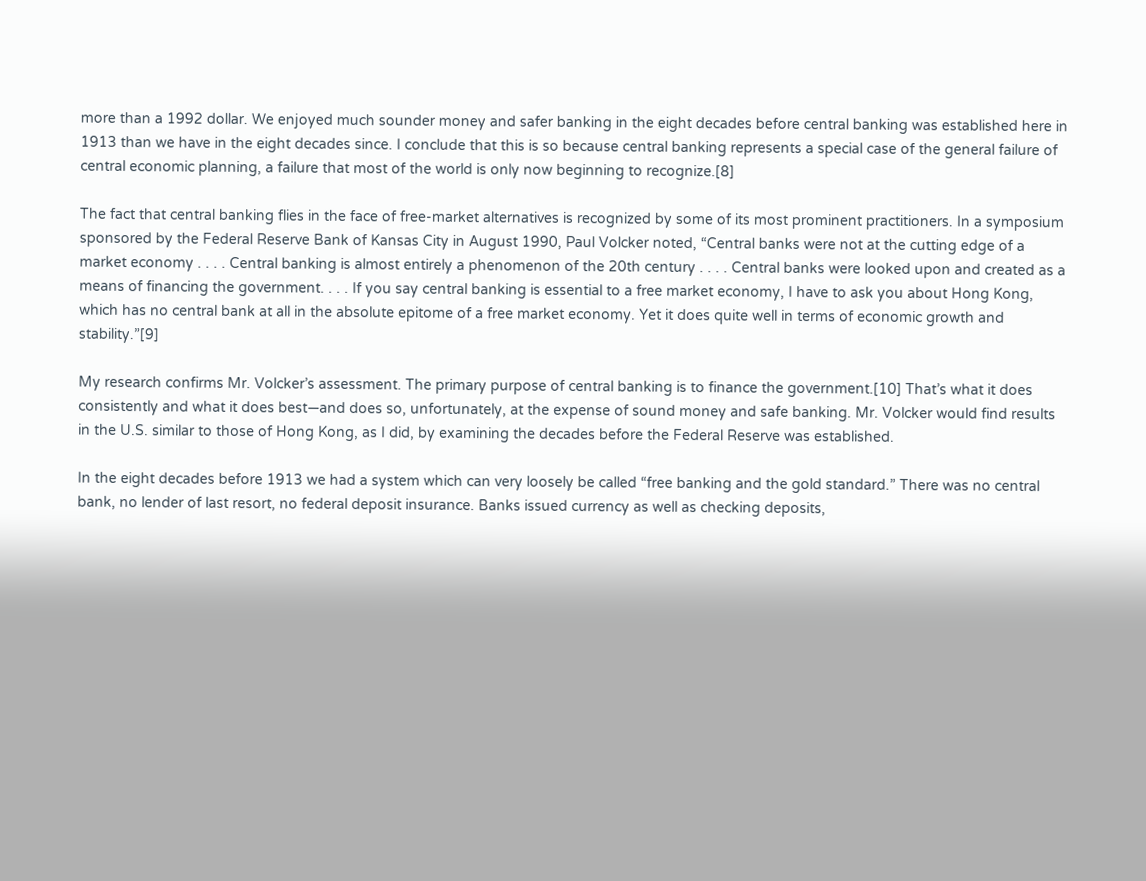more than a 1992 dollar. We enjoyed much sounder money and safer banking in the eight decades before central banking was established here in 1913 than we have in the eight decades since. I conclude that this is so because central banking represents a special case of the general failure of central economic planning, a failure that most of the world is only now beginning to recognize.[8]

The fact that central banking flies in the face of free-market alternatives is recognized by some of its most prominent practitioners. In a symposium sponsored by the Federal Reserve Bank of Kansas City in August 1990, Paul Volcker noted, “Central banks were not at the cutting edge of a market economy . . . . Central banking is almost entirely a phenomenon of the 20th century . . . . Central banks were looked upon and created as a means of financing the government. . . . If you say central banking is essential to a free market economy, I have to ask you about Hong Kong, which has no central bank at all in the absolute epitome of a free market economy. Yet it does quite well in terms of economic growth and stability.”[9]

My research confirms Mr. Volcker’s assessment. The primary purpose of central banking is to finance the government.[10] That’s what it does consistently and what it does best—and does so, unfortunately, at the expense of sound money and safe banking. Mr. Volcker would find results in the U.S. similar to those of Hong Kong, as I did, by examining the decades before the Federal Reserve was established.

In the eight decades before 1913 we had a system which can very loosely be called “free banking and the gold standard.” There was no central bank, no lender of last resort, no federal deposit insurance. Banks issued currency as well as checking deposits,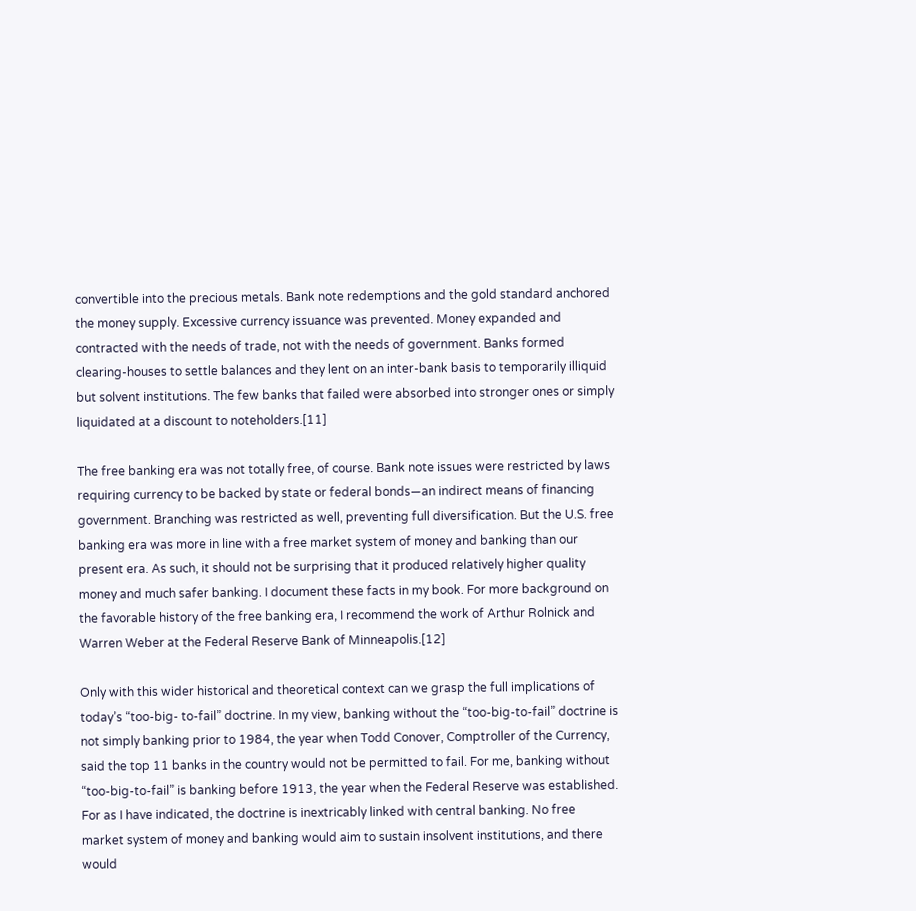convertible into the precious metals. Bank note redemptions and the gold standard anchored the money supply. Excessive currency issuance was prevented. Money expanded and contracted with the needs of trade, not with the needs of government. Banks formed clearing-houses to settle balances and they lent on an inter-bank basis to temporarily illiquid but solvent institutions. The few banks that failed were absorbed into stronger ones or simply liquidated at a discount to noteholders.[11]

The free banking era was not totally free, of course. Bank note issues were restricted by laws requiring currency to be backed by state or federal bonds—an indirect means of financing government. Branching was restricted as well, preventing full diversification. But the U.S. free banking era was more in line with a free market system of money and banking than our present era. As such, it should not be surprising that it produced relatively higher quality money and much safer banking. I document these facts in my book. For more background on the favorable history of the free banking era, I recommend the work of Arthur Rolnick and Warren Weber at the Federal Reserve Bank of Minneapolis.[12]

Only with this wider historical and theoretical context can we grasp the full implications of today’s “too-big- to-fail” doctrine. In my view, banking without the “too-big-to-fail” doctrine is not simply banking prior to 1984, the year when Todd Conover, Comptroller of the Currency, said the top 11 banks in the country would not be permitted to fail. For me, banking without “too-big-to-fail” is banking before 1913, the year when the Federal Reserve was established. For as I have indicated, the doctrine is inextricably linked with central banking. No free market system of money and banking would aim to sustain insolvent institutions, and there would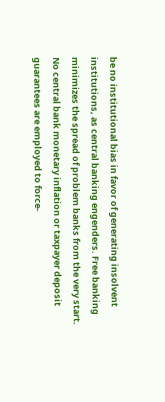be no institutional bias in favor of generating insolvent institutions, as central banking engenders. Free banking minimizes the spread of problem banks from the very start. No central bank monetary inflation or taxpayer deposit guarantees are employed to force-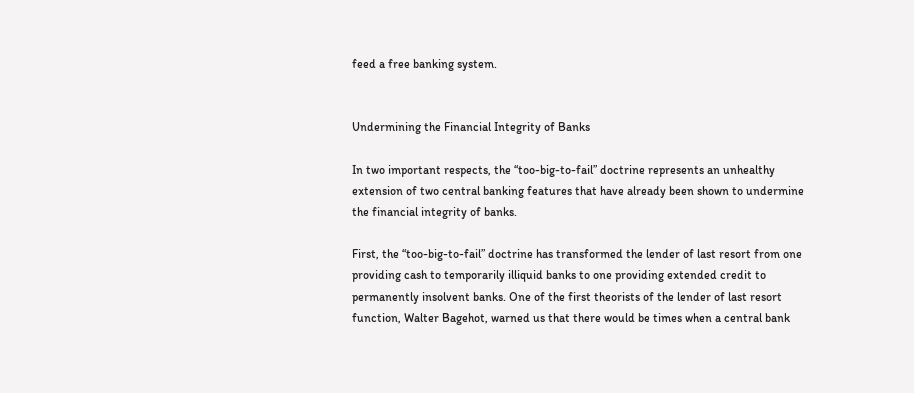feed a free banking system.


Undermining the Financial Integrity of Banks

In two important respects, the “too-big-to-fail” doctrine represents an unhealthy extension of two central banking features that have already been shown to undermine the financial integrity of banks.

First, the “too-big-to-fail” doctrine has transformed the lender of last resort from one providing cash to temporarily illiquid banks to one providing extended credit to permanently insolvent banks. One of the first theorists of the lender of last resort function, Walter Bagehot, warned us that there would be times when a central bank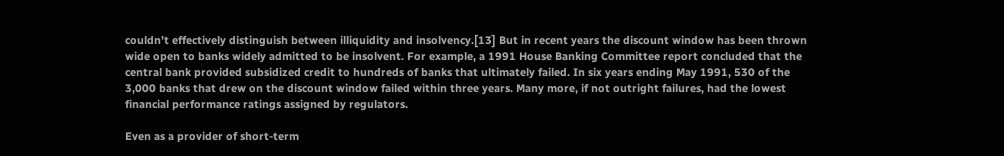couldn’t effectively distinguish between illiquidity and insolvency.[13] But in recent years the discount window has been thrown wide open to banks widely admitted to be insolvent. For example, a 1991 House Banking Committee report concluded that the central bank provided subsidized credit to hundreds of banks that ultimately failed. In six years ending May 1991, 530 of the 3,000 banks that drew on the discount window failed within three years. Many more, if not outright failures, had the lowest financial performance ratings assigned by regulators.

Even as a provider of short-term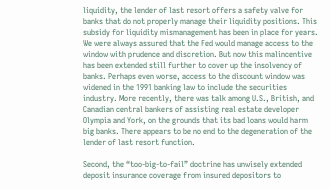liquidity, the lender of last resort offers a safety valve for banks that do not properly manage their liquidity positions. This subsidy for liquidity mismanagement has been in place for years. We were always assured that the Fed would manage access to the window with prudence and discretion. But now this malincentive has been extended still further to cover up the insolvency of banks. Perhaps even worse, access to the discount window was widened in the 1991 banking law to include the securities industry. More recently, there was talk among U.S., British, and Canadian central bankers of assisting real estate developer Olympia and York, on the grounds that its bad loans would harm big banks. There appears to be no end to the degeneration of the lender of last resort function.

Second, the “too-big-to-fail” doctrine has unwisely extended deposit insurance coverage from insured depositors to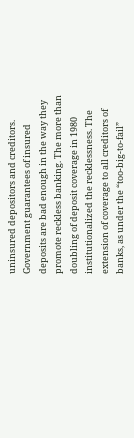uninsured depositors and creditors. Government guarantees of insured deposits are bad enough in the way they promote reckless banking. The more than doubling of deposit coverage in 1980 institutionalized the recklessness. The extension of coverage to all creditors of banks, as under the “too-big-to-fail”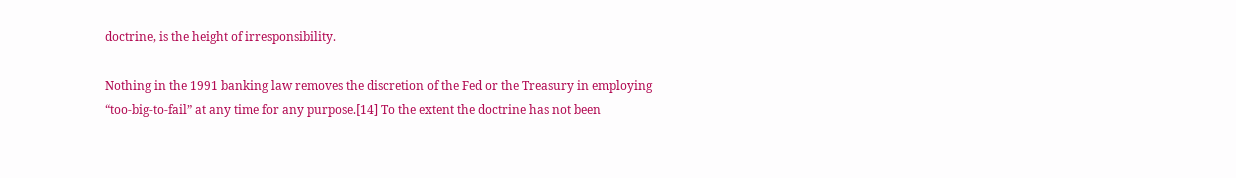doctrine, is the height of irresponsibility.

Nothing in the 1991 banking law removes the discretion of the Fed or the Treasury in employing “too-big-to-fail” at any time for any purpose.[14] To the extent the doctrine has not been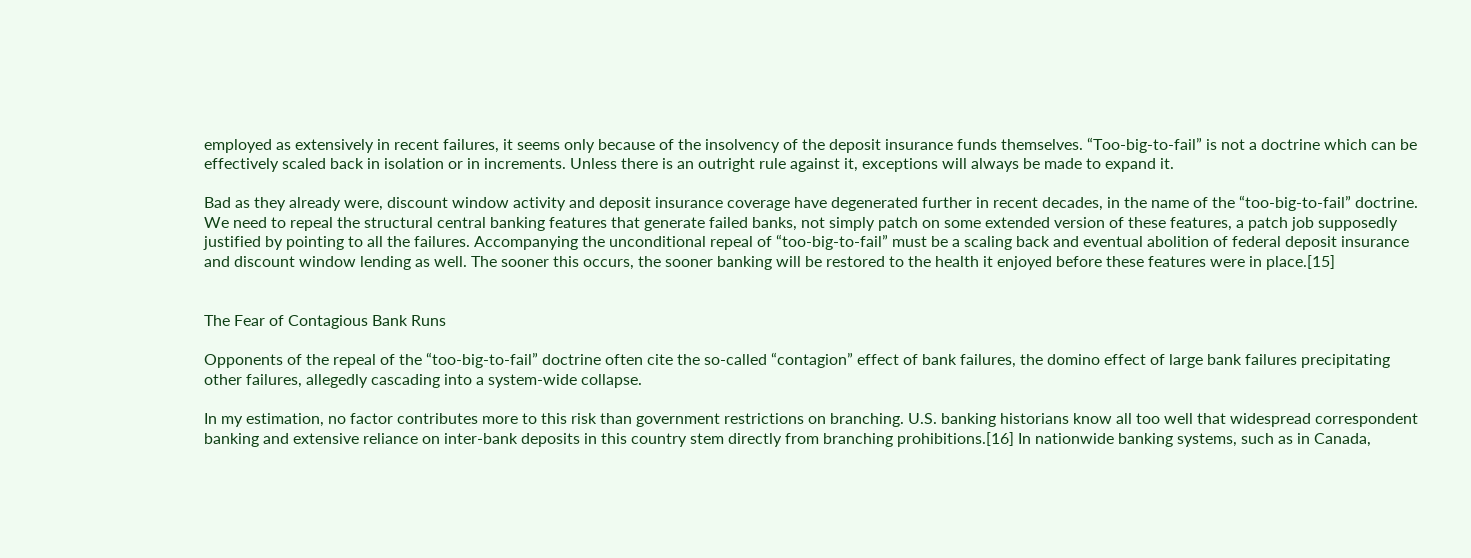employed as extensively in recent failures, it seems only because of the insolvency of the deposit insurance funds themselves. “Too-big-to-fail” is not a doctrine which can be effectively scaled back in isolation or in increments. Unless there is an outright rule against it, exceptions will always be made to expand it.

Bad as they already were, discount window activity and deposit insurance coverage have degenerated further in recent decades, in the name of the “too-big-to-fail” doctrine. We need to repeal the structural central banking features that generate failed banks, not simply patch on some extended version of these features, a patch job supposedly justified by pointing to all the failures. Accompanying the unconditional repeal of “too-big-to-fail” must be a scaling back and eventual abolition of federal deposit insurance and discount window lending as well. The sooner this occurs, the sooner banking will be restored to the health it enjoyed before these features were in place.[15]


The Fear of Contagious Bank Runs

Opponents of the repeal of the “too-big-to-fail” doctrine often cite the so-called “contagion” effect of bank failures, the domino effect of large bank failures precipitating other failures, allegedly cascading into a system-wide collapse.

In my estimation, no factor contributes more to this risk than government restrictions on branching. U.S. banking historians know all too well that widespread correspondent banking and extensive reliance on inter-bank deposits in this country stem directly from branching prohibitions.[16] In nationwide banking systems, such as in Canada,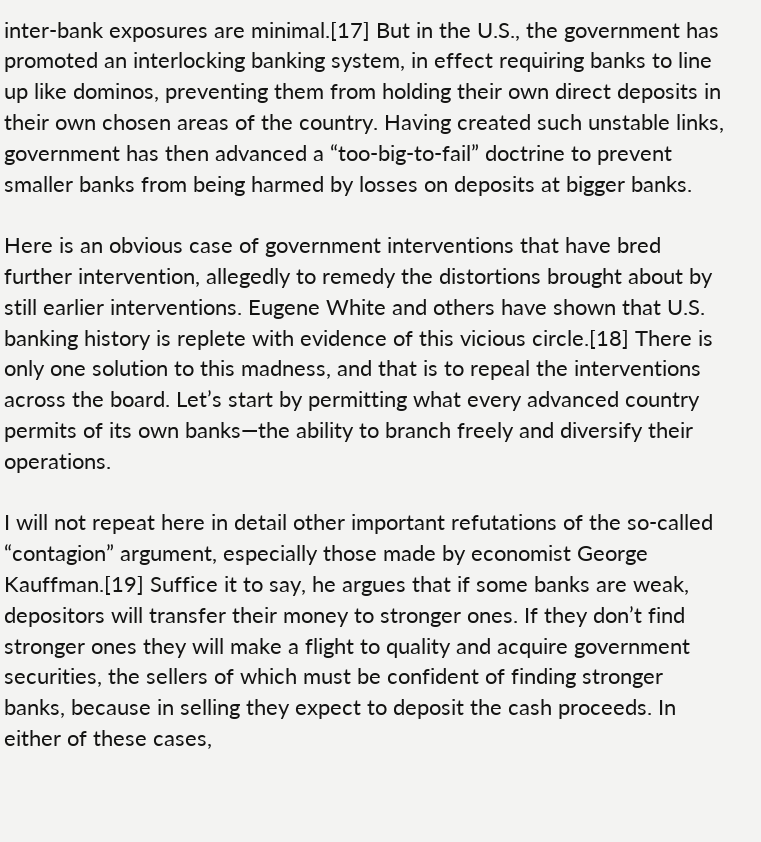inter-bank exposures are minimal.[17] But in the U.S., the government has promoted an interlocking banking system, in effect requiring banks to line up like dominos, preventing them from holding their own direct deposits in their own chosen areas of the country. Having created such unstable links, government has then advanced a “too-big-to-fail” doctrine to prevent smaller banks from being harmed by losses on deposits at bigger banks.

Here is an obvious case of government interventions that have bred further intervention, allegedly to remedy the distortions brought about by still earlier interventions. Eugene White and others have shown that U.S. banking history is replete with evidence of this vicious circle.[18] There is only one solution to this madness, and that is to repeal the interventions across the board. Let’s start by permitting what every advanced country permits of its own banks—the ability to branch freely and diversify their operations.

I will not repeat here in detail other important refutations of the so-called “contagion” argument, especially those made by economist George Kauffman.[19] Suffice it to say, he argues that if some banks are weak, depositors will transfer their money to stronger ones. If they don’t find stronger ones they will make a flight to quality and acquire government securities, the sellers of which must be confident of finding stronger banks, because in selling they expect to deposit the cash proceeds. In either of these cases,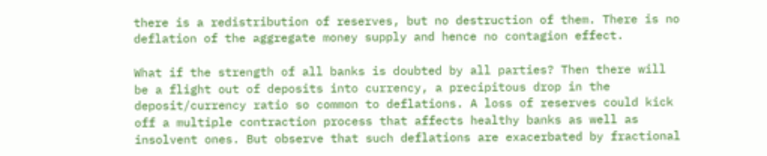there is a redistribution of reserves, but no destruction of them. There is no deflation of the aggregate money supply and hence no contagion effect.

What if the strength of all banks is doubted by all parties? Then there will be a flight out of deposits into currency, a precipitous drop in the deposit/currency ratio so common to deflations. A loss of reserves could kick off a multiple contraction process that affects healthy banks as well as insolvent ones. But observe that such deflations are exacerbated by fractional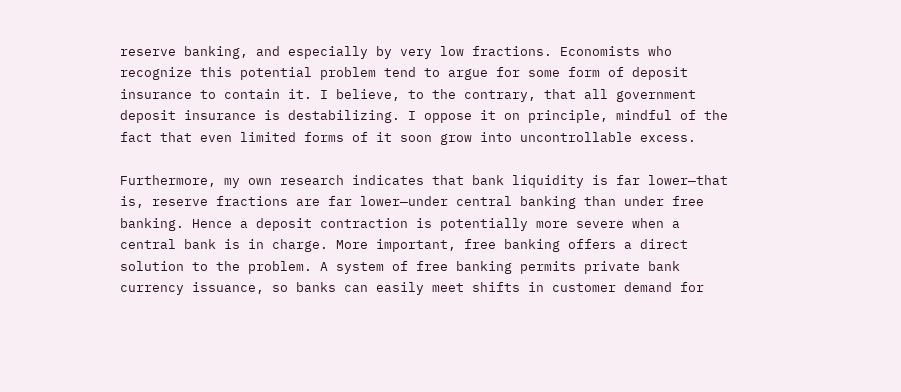reserve banking, and especially by very low fractions. Economists who recognize this potential problem tend to argue for some form of deposit insurance to contain it. I believe, to the contrary, that all government deposit insurance is destabilizing. I oppose it on principle, mindful of the fact that even limited forms of it soon grow into uncontrollable excess.

Furthermore, my own research indicates that bank liquidity is far lower—that is, reserve fractions are far lower—under central banking than under free banking. Hence a deposit contraction is potentially more severe when a central bank is in charge. More important, free banking offers a direct solution to the problem. A system of free banking permits private bank currency issuance, so banks can easily meet shifts in customer demand for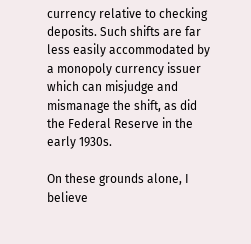currency relative to checking deposits. Such shifts are far less easily accommodated by a monopoly currency issuer which can misjudge and mismanage the shift, as did the Federal Reserve in the early 1930s.

On these grounds alone, I believe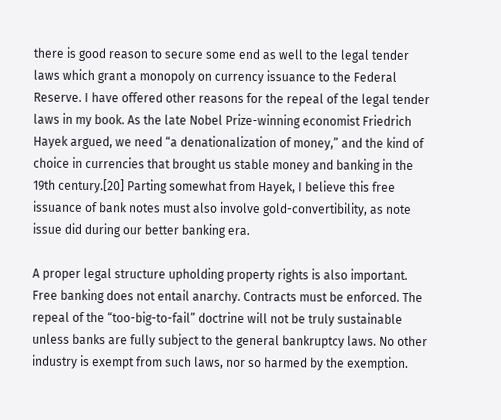there is good reason to secure some end as well to the legal tender laws which grant a monopoly on currency issuance to the Federal Reserve. I have offered other reasons for the repeal of the legal tender laws in my book. As the late Nobel Prize-winning economist Friedrich Hayek argued, we need “a denationalization of money,” and the kind of choice in currencies that brought us stable money and banking in the 19th century.[20] Parting somewhat from Hayek, I believe this free issuance of bank notes must also involve gold-convertibility, as note issue did during our better banking era.

A proper legal structure upholding property rights is also important. Free banking does not entail anarchy. Contracts must be enforced. The repeal of the “too-big-to-fail” doctrine will not be truly sustainable unless banks are fully subject to the general bankruptcy laws. No other industry is exempt from such laws, nor so harmed by the exemption.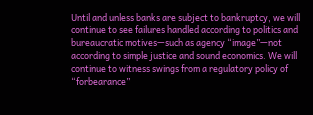Until and unless banks are subject to bankruptcy, we will continue to see failures handled according to politics and bureaucratic motives—such as agency “image”—not according to simple justice and sound economics. We will continue to witness swings from a regulatory policy of “forbearance”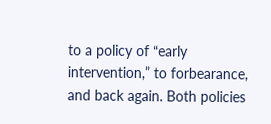to a policy of “early intervention,” to forbearance, and back again. Both policies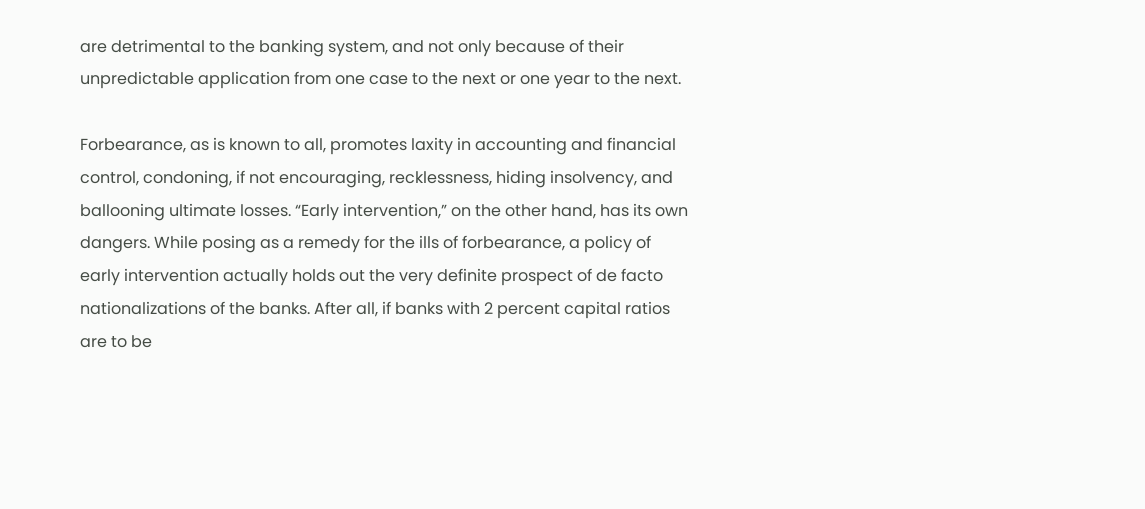are detrimental to the banking system, and not only because of their unpredictable application from one case to the next or one year to the next.

Forbearance, as is known to all, promotes laxity in accounting and financial control, condoning, if not encouraging, recklessness, hiding insolvency, and ballooning ultimate losses. “Early intervention,” on the other hand, has its own dangers. While posing as a remedy for the ills of forbearance, a policy of early intervention actually holds out the very definite prospect of de facto nationalizations of the banks. After all, if banks with 2 percent capital ratios are to be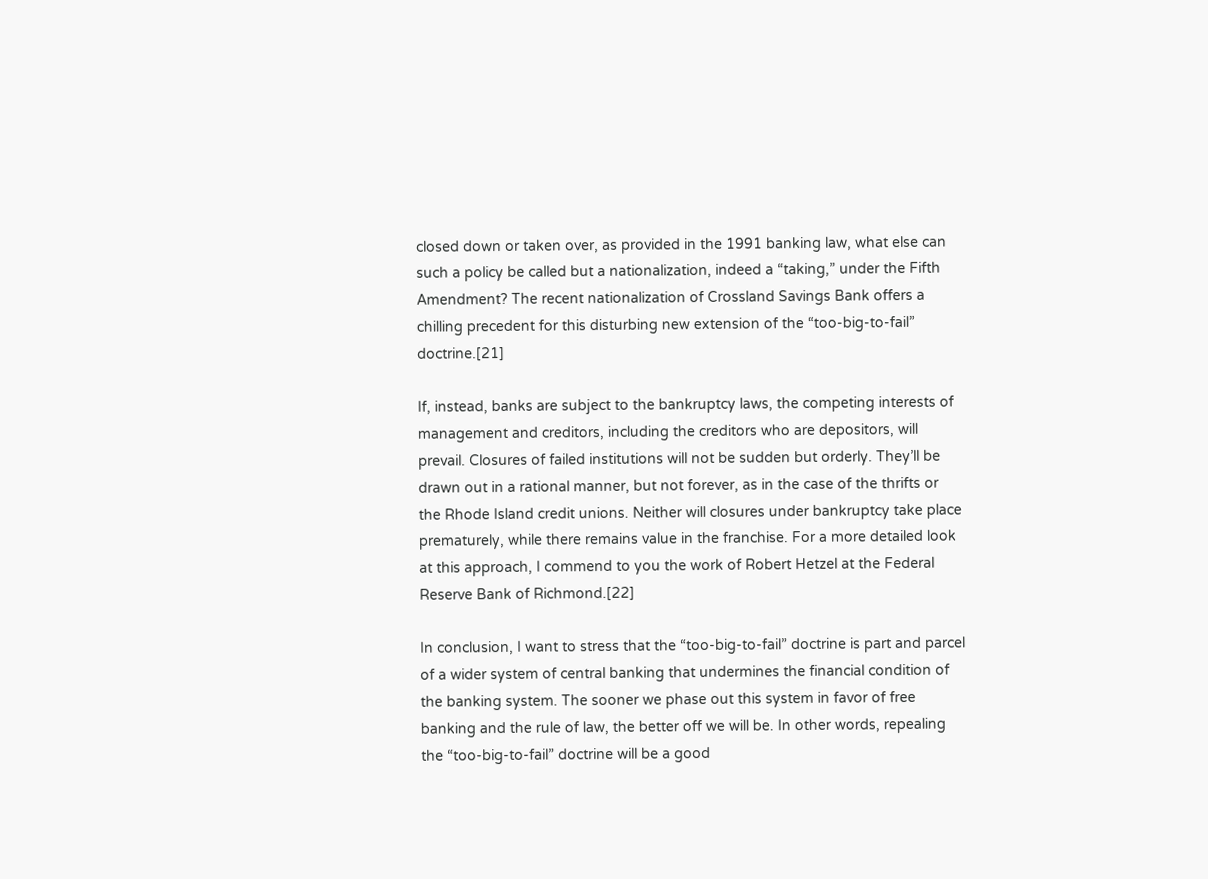closed down or taken over, as provided in the 1991 banking law, what else can such a policy be called but a nationalization, indeed a “taking,” under the Fifth Amendment? The recent nationalization of Crossland Savings Bank offers a chilling precedent for this disturbing new extension of the “too-big-to-fail” doctrine.[21]

If, instead, banks are subject to the bankruptcy laws, the competing interests of management and creditors, including the creditors who are depositors, will prevail. Closures of failed institutions will not be sudden but orderly. They’ll be drawn out in a rational manner, but not forever, as in the case of the thrifts or the Rhode Island credit unions. Neither will closures under bankruptcy take place prematurely, while there remains value in the franchise. For a more detailed look at this approach, I commend to you the work of Robert Hetzel at the Federal Reserve Bank of Richmond.[22]

In conclusion, I want to stress that the “too-big-to-fail” doctrine is part and parcel of a wider system of central banking that undermines the financial condition of the banking system. The sooner we phase out this system in favor of free banking and the rule of law, the better off we will be. In other words, repealing the “too-big-to-fail” doctrine will be a good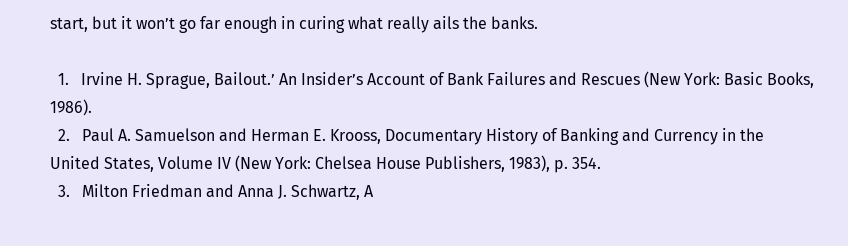start, but it won’t go far enough in curing what really ails the banks.

  1.   Irvine H. Sprague, Bailout.’ An Insider’s Account of Bank Failures and Rescues (New York: Basic Books, 1986).
  2.   Paul A. Samuelson and Herman E. Krooss, Documentary History of Banking and Currency in the United States, Volume IV (New York: Chelsea House Publishers, 1983), p. 354.
  3.   Milton Friedman and Anna J. Schwartz, A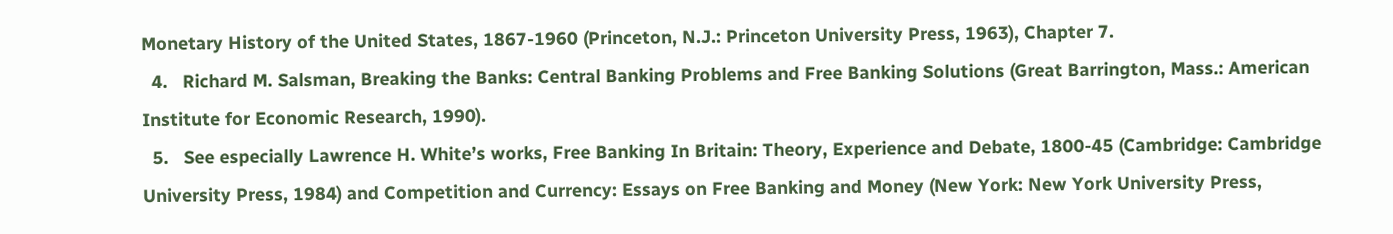Monetary History of the United States, 1867-1960 (Princeton, N.J.: Princeton University Press, 1963), Chapter 7.
  4.   Richard M. Salsman, Breaking the Banks: Central Banking Problems and Free Banking Solutions (Great Barrington, Mass.: American Institute for Economic Research, 1990).
  5.   See especially Lawrence H. White’s works, Free Banking In Britain: Theory, Experience and Debate, 1800-45 (Cambridge: Cambridge University Press, 1984) and Competition and Currency: Essays on Free Banking and Money (New York: New York University Press,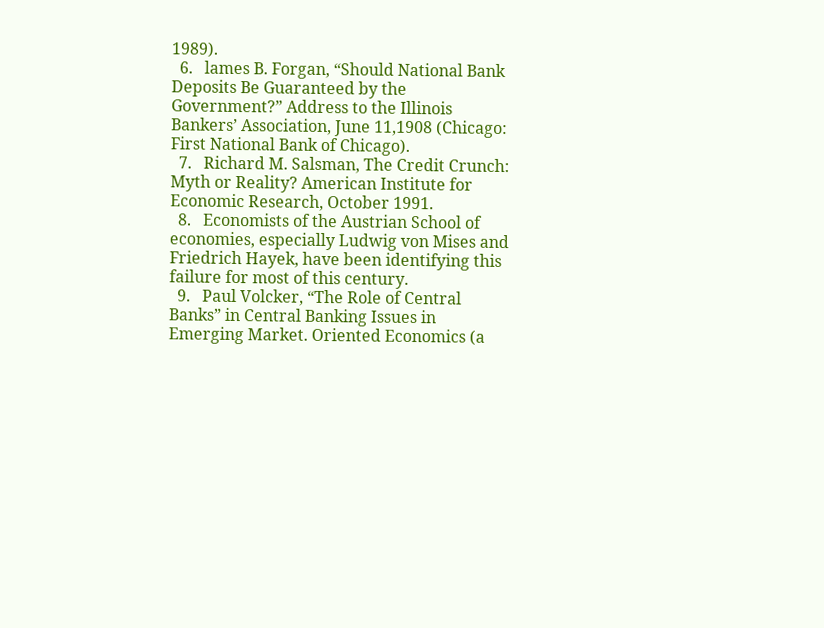1989).
  6.   lames B. Forgan, “Should National Bank Deposits Be Guaranteed by the Government?” Address to the Illinois Bankers’ Association, June 11,1908 (Chicago: First National Bank of Chicago).
  7.   Richard M. Salsman, The Credit Crunch: Myth or Reality? American Institute for Economic Research, October 1991.
  8.   Economists of the Austrian School of economies, especially Ludwig von Mises and Friedrich Hayek, have been identifying this failure for most of this century.
  9.   Paul Volcker, “The Role of Central Banks” in Central Banking Issues in Emerging Market. Oriented Economics (a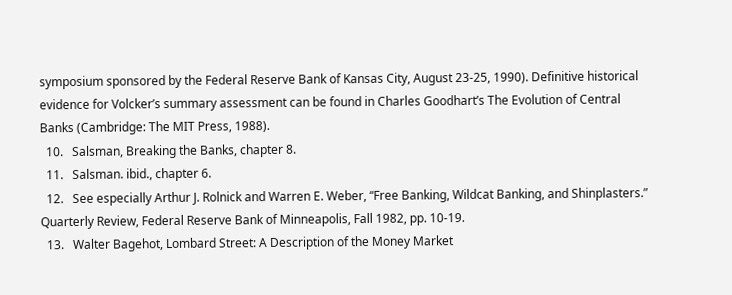symposium sponsored by the Federal Reserve Bank of Kansas City, August 23-25, 1990). Definitive historical evidence for Volcker’s summary assessment can be found in Charles Goodhart’s The Evolution of Central Banks (Cambridge: The MIT Press, 1988).
  10.   Salsman, Breaking the Banks, chapter 8.
  11.   Salsman. ibid., chapter 6.
  12.   See especially Arthur J. Rolnick and Warren E. Weber, “Free Banking, Wildcat Banking, and Shinplasters.” Quarterly Review, Federal Reserve Bank of Minneapolis, Fall 1982, pp. 10-19.
  13.   Walter Bagehot, Lombard Street: A Description of the Money Market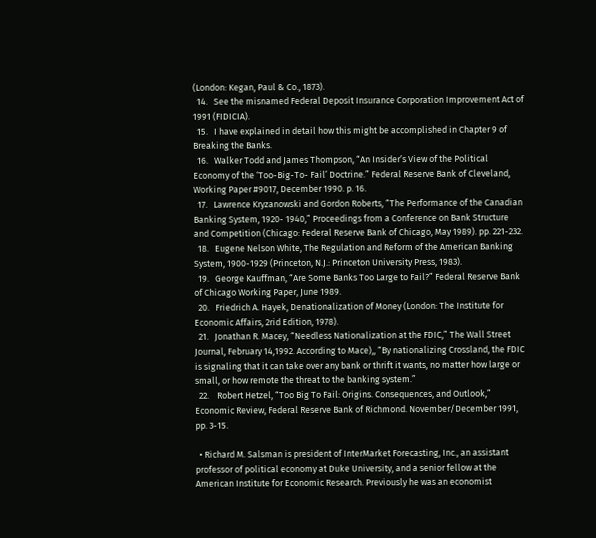(London: Kegan, Paul & Co., 1873).
  14.   See the misnamed Federal Deposit Insurance Corporation Improvement Act of 1991 (FIDICIA).
  15.   I have explained in detail how this might be accomplished in Chapter 9 of Breaking the Banks.
  16.   Walker Todd and James Thompson, “An Insider’s View of the Political Economy of the ‘Too-Big-To- Fail’ Doctrine.” Federal Reserve Bank of Cleveland, Working Paper #9017, December 1990. p. 16.
  17.   Lawrence Kryzanowski and Gordon Roberts, “The Performance of the Canadian Banking System, 1920- 1940,” Proceedings from a Conference on Bank Structure and Competition (Chicago: Federal Reserve Bank of Chicago, May 1989). pp. 221-232.
  18.   Eugene Nelson White, The Regulation and Reform of the American Banking System, 1900-1929 (Princeton, N.J.: Princeton University Press, 1983).
  19.   George Kauffman, “Are Some Banks Too Large to Fail?” Federal Reserve Bank of Chicago Working Paper, June 1989.
  20.   Friedrich A. Hayek, Denationalization of Money (London: The Institute for Economic Affairs, 2rid Edition, 1978).
  21.   Jonathan R. Macey, “Needless Nationalization at the FDIC,” The Wall Street Journal, February 14,1992. According to Mace),, “By nationalizing Crossland, the FDIC is signaling that it can take over any bank or thrift it wants, no matter how large or small, or how remote the threat to the banking system.”
  22.    Robert Hetzel, “Too Big To Fail: Origins. Consequences, and Outlook,” Economic Review, Federal Reserve Bank of Richmond. November/December 1991, pp. 3-15.

  • Richard M. Salsman is president of InterMarket Forecasting, Inc., an assistant professor of political economy at Duke University, and a senior fellow at the American Institute for Economic Research. Previously he was an economist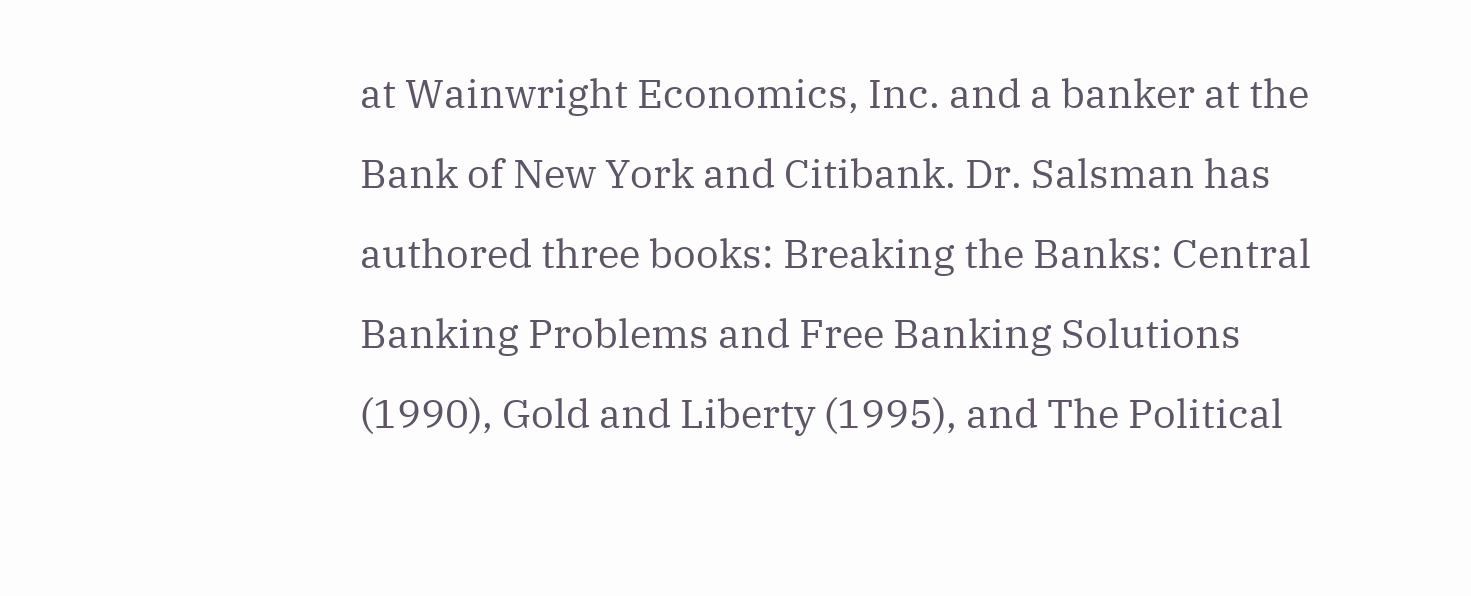at Wainwright Economics, Inc. and a banker at the Bank of New York and Citibank. Dr. Salsman has authored three books: Breaking the Banks: Central Banking Problems and Free Banking Solutions (1990), Gold and Liberty (1995), and The Political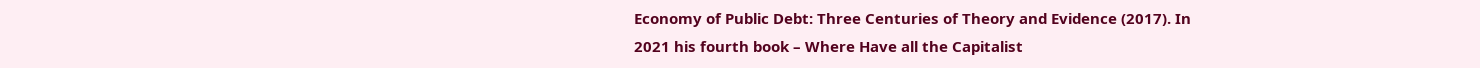Economy of Public Debt: Three Centuries of Theory and Evidence (2017). In 2021 his fourth book – Where Have all the Capitalist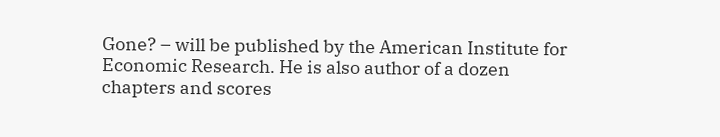Gone? – will be published by the American Institute for Economic Research. He is also author of a dozen chapters and scores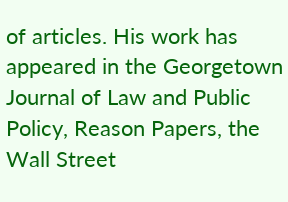of articles. His work has appeared in the Georgetown Journal of Law and Public Policy, Reason Papers, the Wall Street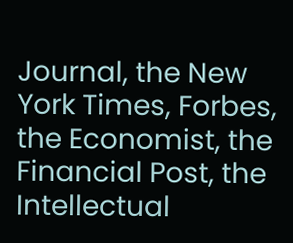Journal, the New York Times, Forbes, the Economist, the Financial Post, the Intellectual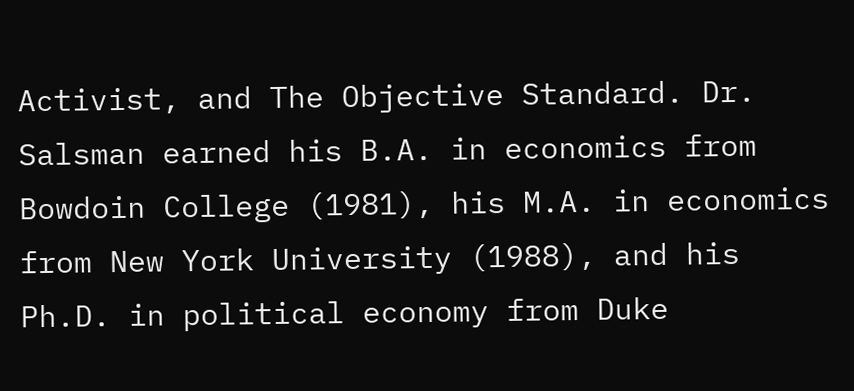Activist, and The Objective Standard. Dr. Salsman earned his B.A. in economics from Bowdoin College (1981), his M.A. in economics from New York University (1988), and his Ph.D. in political economy from Duke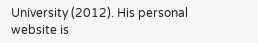University (2012). His personal website is